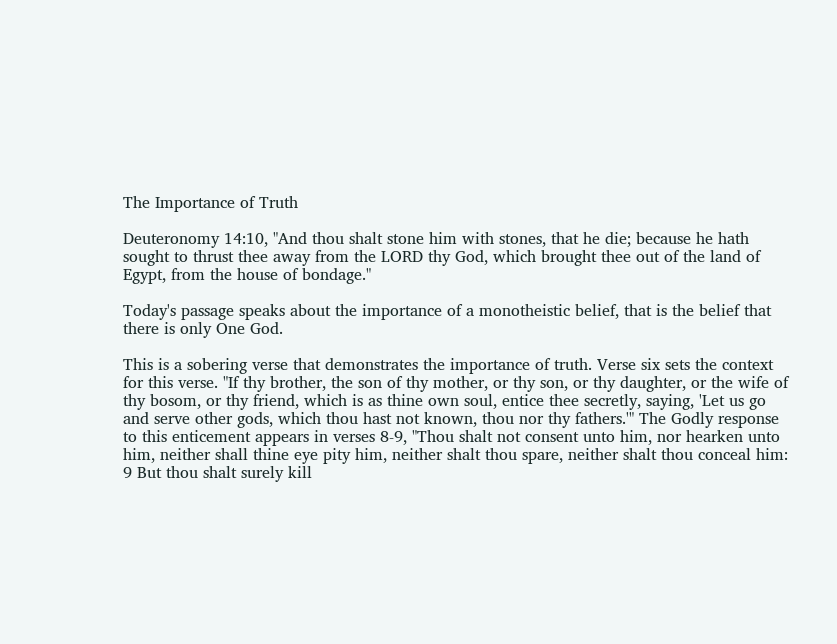The Importance of Truth

Deuteronomy 14:10, "And thou shalt stone him with stones, that he die; because he hath sought to thrust thee away from the LORD thy God, which brought thee out of the land of Egypt, from the house of bondage."

Today's passage speaks about the importance of a monotheistic belief, that is the belief that there is only One God.

This is a sobering verse that demonstrates the importance of truth. Verse six sets the context for this verse. "If thy brother, the son of thy mother, or thy son, or thy daughter, or the wife of thy bosom, or thy friend, which is as thine own soul, entice thee secretly, saying, 'Let us go and serve other gods, which thou hast not known, thou nor thy fathers.'" The Godly response to this enticement appears in verses 8-9, "Thou shalt not consent unto him, nor hearken unto him, neither shall thine eye pity him, neither shalt thou spare, neither shalt thou conceal him:  9 But thou shalt surely kill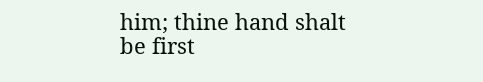him; thine hand shalt be first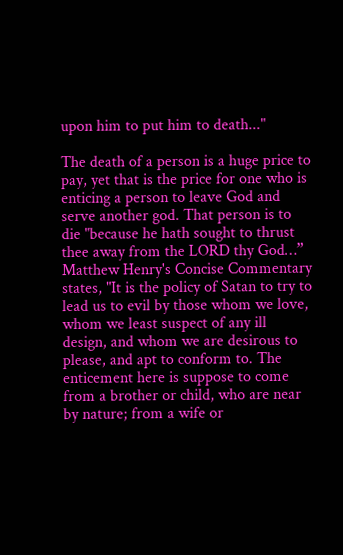upon him to put him to death..."

The death of a person is a huge price to pay, yet that is the price for one who is enticing a person to leave God and serve another god. That person is to die "because he hath sought to thrust thee away from the LORD thy God…” Matthew Henry's Concise Commentary states, "It is the policy of Satan to try to lead us to evil by those whom we love, whom we least suspect of any ill design, and whom we are desirous to please, and apt to conform to. The enticement here is suppose to come from a brother or child, who are near by nature; from a wife or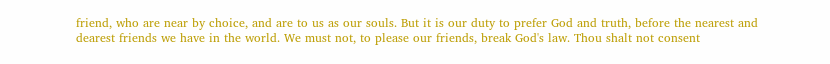friend, who are near by choice, and are to us as our souls. But it is our duty to prefer God and truth, before the nearest and dearest friends we have in the world. We must not, to please our friends, break God's law. Thou shalt not consent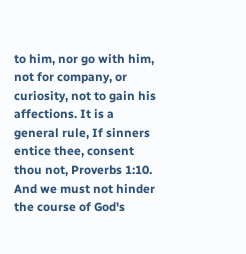to him, nor go with him, not for company, or curiosity, not to gain his affections. It is a general rule, If sinners entice thee, consent thou not, Proverbs 1:10. And we must not hinder the course of God's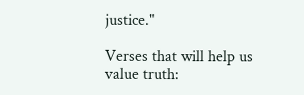justice."

Verses that will help us value truth: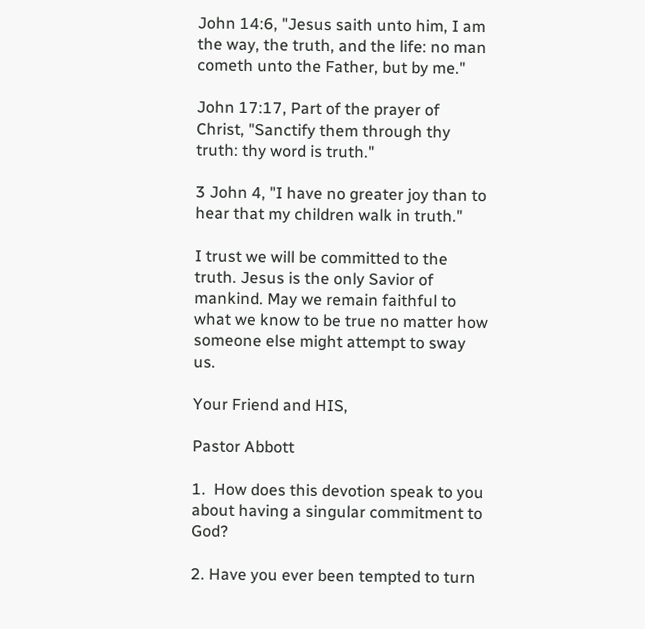John 14:6, "Jesus saith unto him, I am the way, the truth, and the life: no man cometh unto the Father, but by me."

John 17:17, Part of the prayer of Christ, "Sanctify them through thy truth: thy word is truth."

3 John 4, "I have no greater joy than to hear that my children walk in truth."

I trust we will be committed to the truth. Jesus is the only Savior of mankind. May we remain faithful to what we know to be true no matter how someone else might attempt to sway us.

Your Friend and HIS,

Pastor Abbott

1.  How does this devotion speak to you about having a singular commitment to God?

2. Have you ever been tempted to turn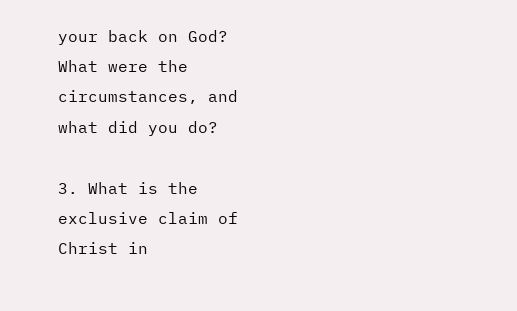your back on God?  What were the circumstances, and what did you do?

3. What is the exclusive claim of Christ in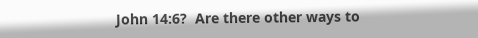John 14:6?  Are there other ways to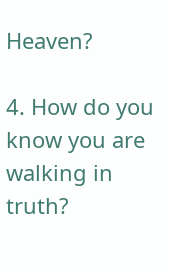Heaven?

4. How do you know you are walking in truth?